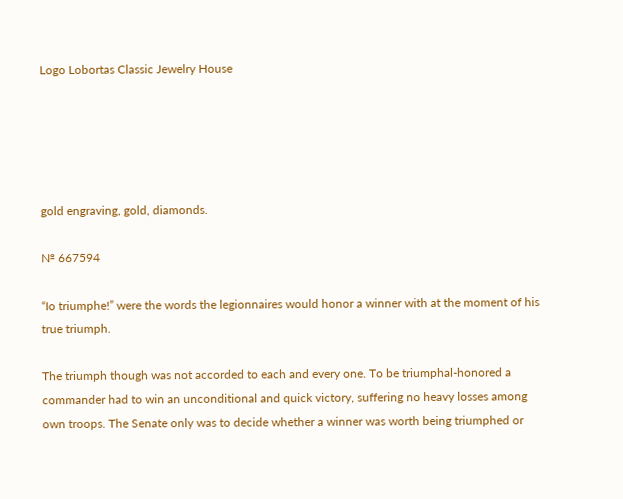Logo Lobortas Classic Jewelry House





gold engraving, gold, diamonds.

№ 667594

“Io triumphe!” were the words the legionnaires would honor a winner with at the moment of his true triumph.

The triumph though was not accorded to each and every one. To be triumphal-honored a commander had to win an unconditional and quick victory, suffering no heavy losses among own troops. The Senate only was to decide whether a winner was worth being triumphed or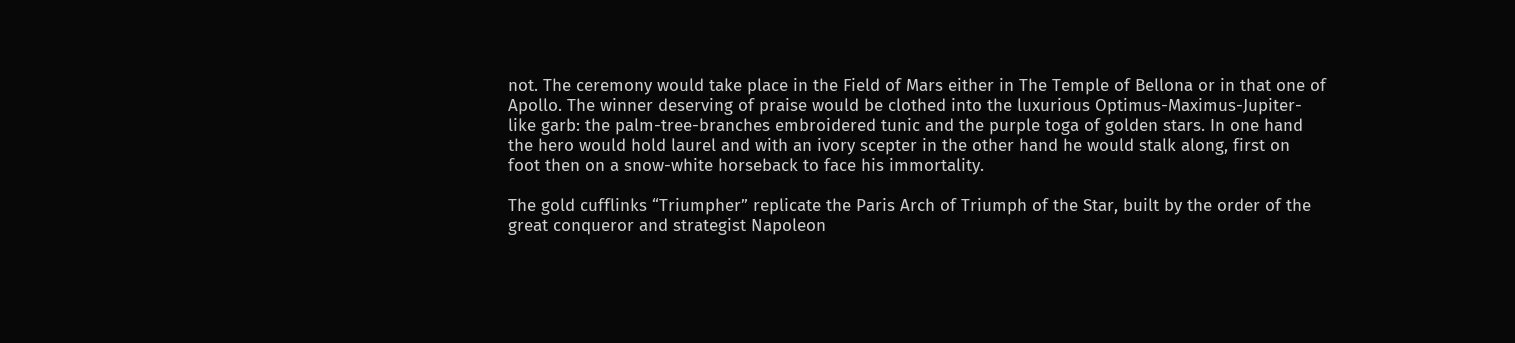not. The ceremony would take place in the Field of Mars either in The Temple of Bellona or in that one of Apollo. The winner deserving of praise would be clothed into the luxurious Optimus-Maximus-Jupiter-like garb: the palm-tree-branches embroidered tunic and the purple toga of golden stars. In one hand the hero would hold laurel and with an ivory scepter in the other hand he would stalk along, first on foot then on a snow-white horseback to face his immortality.

The gold cufflinks “Triumpher” replicate the Paris Arch of Triumph of the Star, built by the order of the great conqueror and strategist Napoleon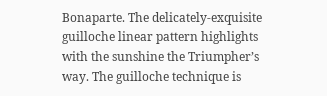Bonaparte. The delicately-exquisite guilloche linear pattern highlights with the sunshine the Triumpher’s way. The guilloche technique is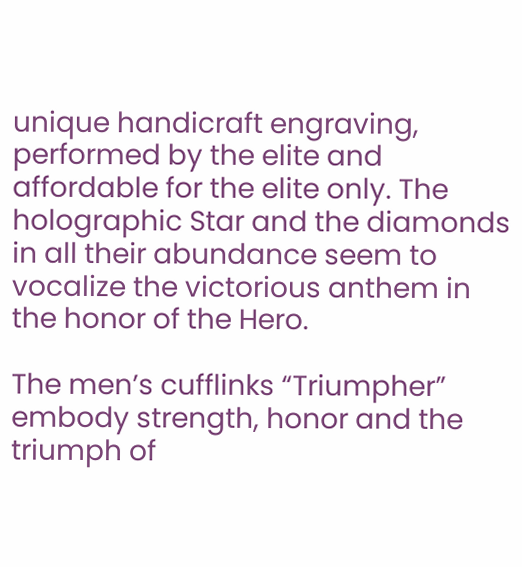unique handicraft engraving, performed by the elite and affordable for the elite only. The holographic Star and the diamonds in all their abundance seem to vocalize the victorious anthem in the honor of the Hero.

The men’s cufflinks “Triumpher” embody strength, honor and the triumph of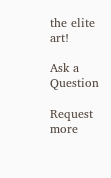the elite art!

Ask a Question

Request more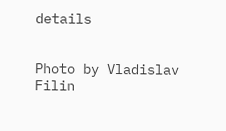details


Photo by Vladislav Filin